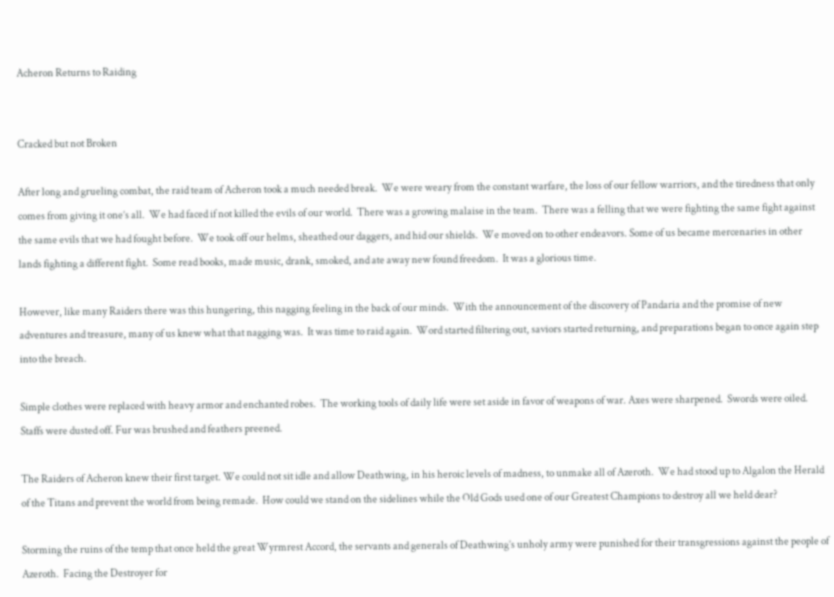Acheron Returns to Raiding


Cracked but not Broken

After long and grueling combat, the raid team of Acheron took a much needed break.  We were weary from the constant warfare, the loss of our fellow warriors, and the tiredness that only comes from giving it one’s all.  We had faced if not killed the evils of our world.  There was a growing malaise in the team.  There was a felling that we were fighting the same fight against the same evils that we had fought before.  We took off our helms, sheathed our daggers, and hid our shields.  We moved on to other endeavors. Some of us became mercenaries in other lands fighting a different fight.  Some read books, made music, drank, smoked, and ate away new found freedom.  It was a glorious time.

However, like many Raiders there was this hungering, this nagging feeling in the back of our minds.  With the announcement of the discovery of Pandaria and the promise of new adventures and treasure, many of us knew what that nagging was.  It was time to raid again.  Word started filtering out, saviors started returning, and preparations began to once again step into the breach.

Simple clothes were replaced with heavy armor and enchanted robes.  The working tools of daily life were set aside in favor of weapons of war. Axes were sharpened.  Swords were oiled. Staffs were dusted off. Fur was brushed and feathers preened.

The Raiders of Acheron knew their first target. We could not sit idle and allow Deathwing, in his heroic levels of madness, to unmake all of Azeroth.  We had stood up to Algalon the Herald of the Titans and prevent the world from being remade.  How could we stand on the sidelines while the Old Gods used one of our Greatest Champions to destroy all we held dear?

Storming the ruins of the temp that once held the great Wyrmrest Accord, the servants and generals of Deathwing’s unholy army were punished for their transgressions against the people of Azeroth.  Facing the Destroyer for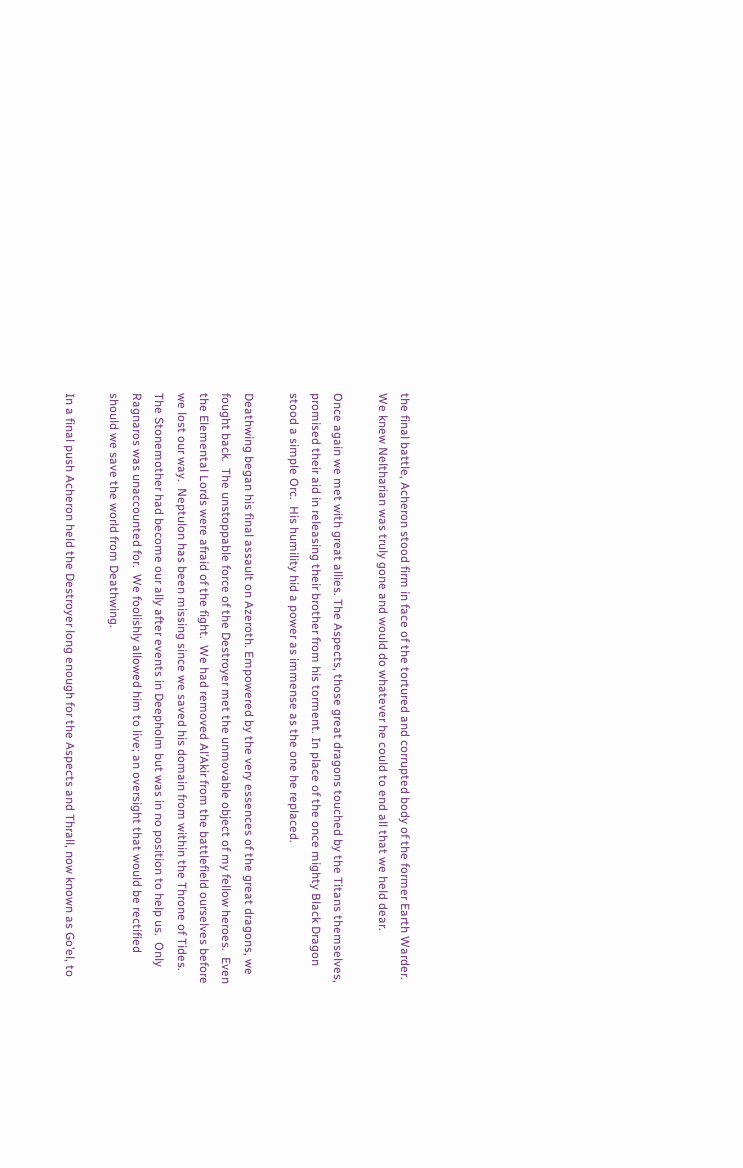the final battle, Acheron stood firm in face of the tortured and corrupted body of the former Earth Warder.  We knew Neltharian was truly gone and would do whatever he could to end all that we held dear.

Once again we met with great allies. The Aspects, those great dragons touched by the Titans themselves, promised their aid in releasing their brother from his torment. In place of the once mighty Black Dragon stood a simple Orc.  His humility hid a power as immense as the one he replaced.

Deathwing began his final assault on Azeroth. Empowered by the very essences of the great dragons, we fought back.  The unstoppable force of the Destroyer met the unmovable object of my fellow heroes.  Even the Elemental Lords were afraid of the fight.  We had removed Al’Akir from the battlefield ourselves before we lost our way.  Neptulon has been missing since we saved his domain from within the Throne of Tides.  The Stonemother had become our ally after events in Deepholm but was in no position to help us.  Only Ragnaros was unaccounted for.  We foolishly allowed him to live; an oversight that would be rectified should we save the world from Deathwing.

In a final push Acheron held the Destroyer long enough for the Aspects and Thrall, now known as Go’el, to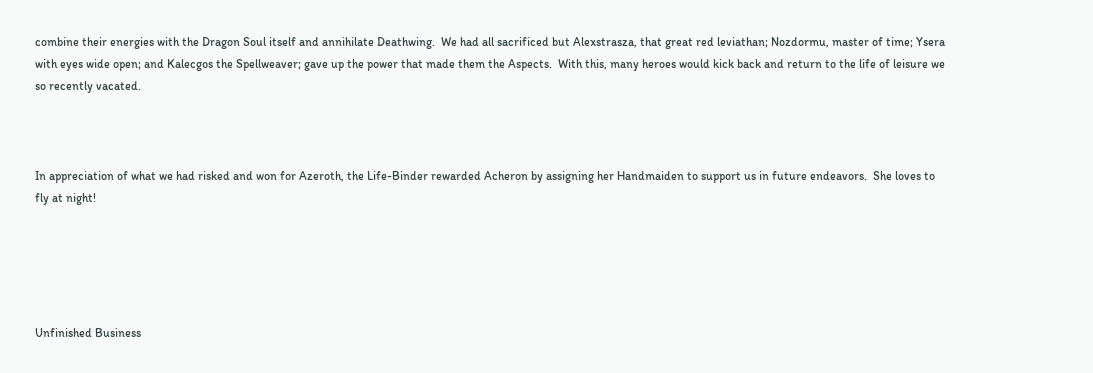combine their energies with the Dragon Soul itself and annihilate Deathwing.  We had all sacrificed but Alexstrasza, that great red leviathan; Nozdormu, master of time; Ysera with eyes wide open; and Kalecgos the Spellweaver; gave up the power that made them the Aspects.  With this, many heroes would kick back and return to the life of leisure we so recently vacated.



In appreciation of what we had risked and won for Azeroth, the Life-Binder rewarded Acheron by assigning her Handmaiden to support us in future endeavors.  She loves to fly at night!





Unfinished Business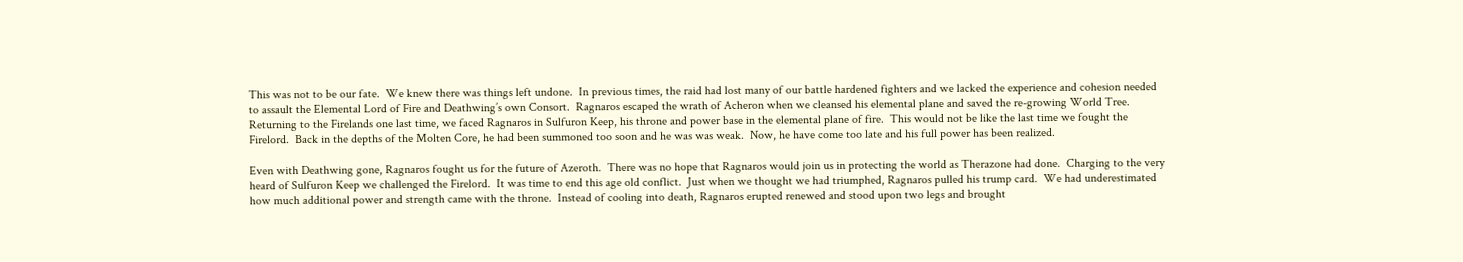This was not to be our fate.  We knew there was things left undone.  In previous times, the raid had lost many of our battle hardened fighters and we lacked the experience and cohesion needed to assault the Elemental Lord of Fire and Deathwing’s own Consort.  Ragnaros escaped the wrath of Acheron when we cleansed his elemental plane and saved the re-growing World Tree.  Returning to the Firelands one last time, we faced Ragnaros in Sulfuron Keep, his throne and power base in the elemental plane of fire.  This would not be like the last time we fought the Firelord.  Back in the depths of the Molten Core, he had been summoned too soon and he was was weak.  Now, he have come too late and his full power has been realized.

Even with Deathwing gone, Ragnaros fought us for the future of Azeroth.  There was no hope that Ragnaros would join us in protecting the world as Therazone had done.  Charging to the very heard of Sulfuron Keep we challenged the Firelord.  It was time to end this age old conflict.  Just when we thought we had triumphed, Ragnaros pulled his trump card.  We had underestimated how much additional power and strength came with the throne.  Instead of cooling into death, Ragnaros erupted renewed and stood upon two legs and brought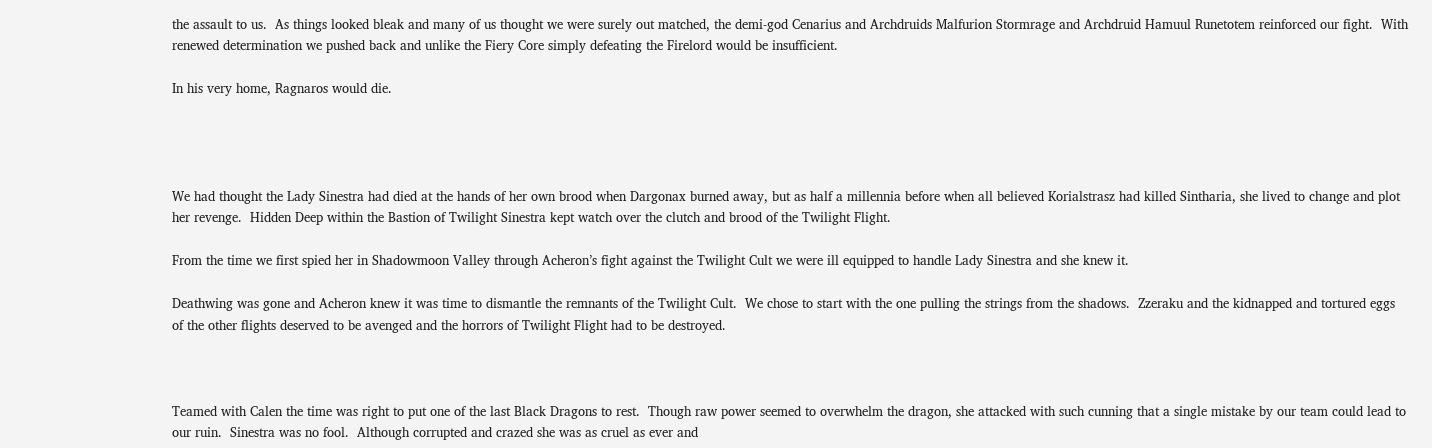the assault to us.  As things looked bleak and many of us thought we were surely out matched, the demi-god Cenarius and Archdruids Malfurion Stormrage and Archdruid Hamuul Runetotem reinforced our fight.  With renewed determination we pushed back and unlike the Fiery Core simply defeating the Firelord would be insufficient.

In his very home, Ragnaros would die.




We had thought the Lady Sinestra had died at the hands of her own brood when Dargonax burned away, but as half a millennia before when all believed Korialstrasz had killed Sintharia, she lived to change and plot her revenge.  Hidden Deep within the Bastion of Twilight Sinestra kept watch over the clutch and brood of the Twilight Flight.

From the time we first spied her in Shadowmoon Valley through Acheron’s fight against the Twilight Cult we were ill equipped to handle Lady Sinestra and she knew it.

Deathwing was gone and Acheron knew it was time to dismantle the remnants of the Twilight Cult.  We chose to start with the one pulling the strings from the shadows.  Zzeraku and the kidnapped and tortured eggs of the other flights deserved to be avenged and the horrors of Twilight Flight had to be destroyed.



Teamed with Calen the time was right to put one of the last Black Dragons to rest.  Though raw power seemed to overwhelm the dragon, she attacked with such cunning that a single mistake by our team could lead to our ruin.  Sinestra was no fool.  Although corrupted and crazed she was as cruel as ever and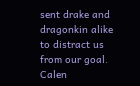sent drake and dragonkin alike to distract us from our goal.  Calen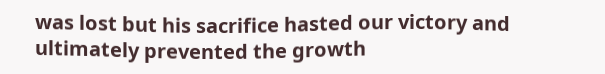was lost but his sacrifice hasted our victory and ultimately prevented the growth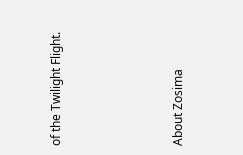of the Twilight Flight.




About Zosima